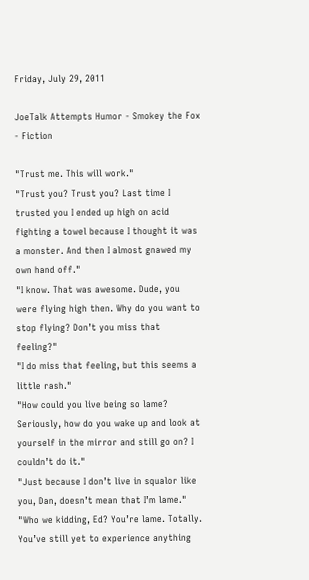Friday, July 29, 2011

JoeTalk Attempts Humor - Smokey the Fox - Fiction

"Trust me. This will work."
"Trust you? Trust you? Last time I trusted you I ended up high on acid fighting a towel because I thought it was a monster. And then I almost gnawed my own hand off."
"I know. That was awesome. Dude, you were flying high then. Why do you want to stop flying? Don’t you miss that feeling?"
"I do miss that feeling, but this seems a little rash."
"How could you live being so lame? Seriously, how do you wake up and look at yourself in the mirror and still go on? I couldn’t do it."
"Just because I don’t live in squalor like you, Dan, doesn’t mean that I’m lame."
"Who we kidding, Ed? You’re lame. Totally. You’ve still yet to experience anything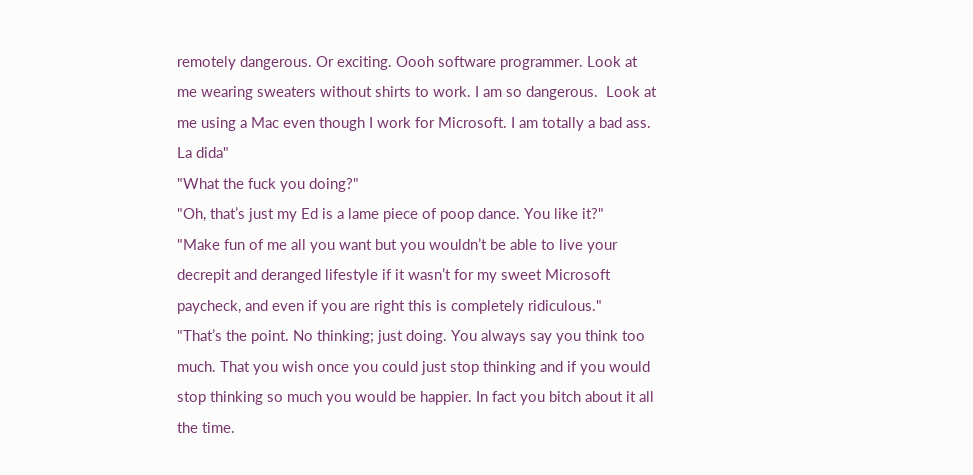remotely dangerous. Or exciting. Oooh software programmer. Look at me wearing sweaters without shirts to work. I am so dangerous.  Look at me using a Mac even though I work for Microsoft. I am totally a bad ass. La dida"
"What the fuck you doing?"
"Oh, that’s just my Ed is a lame piece of poop dance. You like it?"
"Make fun of me all you want but you wouldn’t be able to live your decrepit and deranged lifestyle if it wasn’t for my sweet Microsoft paycheck, and even if you are right this is completely ridiculous."
"That’s the point. No thinking; just doing. You always say you think too much. That you wish once you could just stop thinking and if you would stop thinking so much you would be happier. In fact you bitch about it all the time.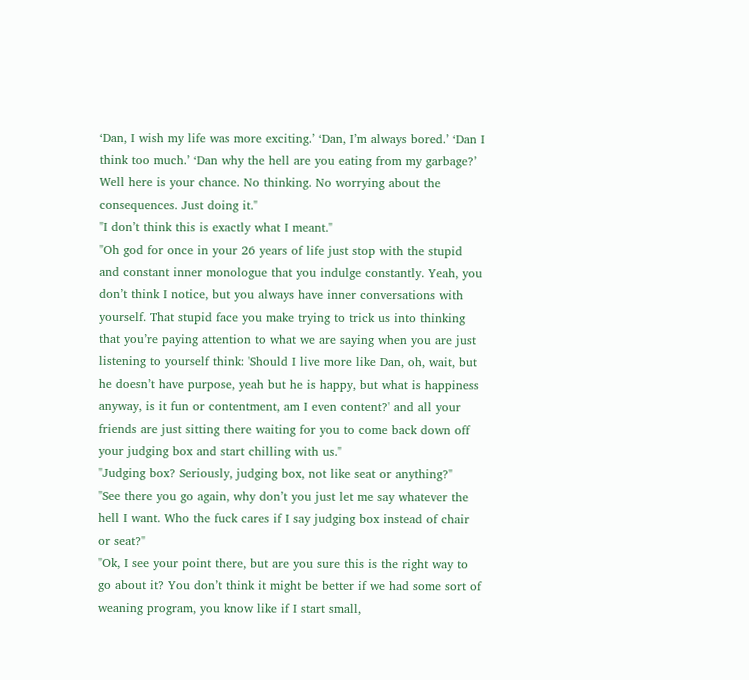‘Dan, I wish my life was more exciting.’ ‘Dan, I’m always bored.’ ‘Dan I think too much.’ ‘Dan why the hell are you eating from my garbage?’ Well here is your chance. No thinking. No worrying about the consequences. Just doing it."
"I don’t think this is exactly what I meant."
"Oh god for once in your 26 years of life just stop with the stupid and constant inner monologue that you indulge constantly. Yeah, you don’t think I notice, but you always have inner conversations with yourself. That stupid face you make trying to trick us into thinking that you’re paying attention to what we are saying when you are just listening to yourself think: 'Should I live more like Dan, oh, wait, but he doesn’t have purpose, yeah but he is happy, but what is happiness anyway, is it fun or contentment, am I even content?' and all your friends are just sitting there waiting for you to come back down off your judging box and start chilling with us."
"Judging box? Seriously, judging box, not like seat or anything?"
"See there you go again, why don’t you just let me say whatever the hell I want. Who the fuck cares if I say judging box instead of chair or seat?"
"Ok, I see your point there, but are you sure this is the right way to go about it? You don’t think it might be better if we had some sort of weaning program, you know like if I start small,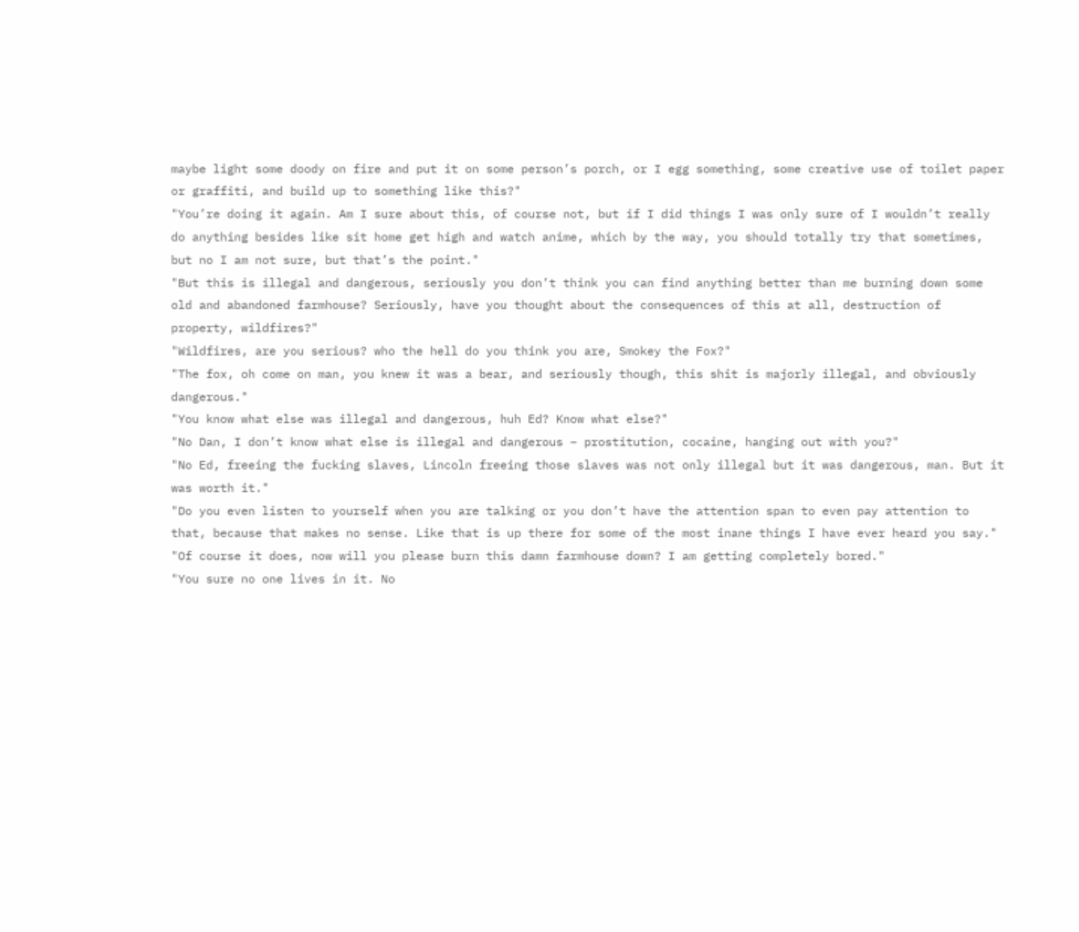maybe light some doody on fire and put it on some person’s porch, or I egg something, some creative use of toilet paper or graffiti, and build up to something like this?"
"You’re doing it again. Am I sure about this, of course not, but if I did things I was only sure of I wouldn’t really do anything besides like sit home get high and watch anime, which by the way, you should totally try that sometimes, but no I am not sure, but that’s the point."
"But this is illegal and dangerous, seriously you don’t think you can find anything better than me burning down some old and abandoned farmhouse? Seriously, have you thought about the consequences of this at all, destruction of property, wildfires?"
"Wildfires, are you serious? who the hell do you think you are, Smokey the Fox?"
"The fox, oh come on man, you knew it was a bear, and seriously though, this shit is majorly illegal, and obviously dangerous."
"You know what else was illegal and dangerous, huh Ed? Know what else?"
"No Dan, I don’t know what else is illegal and dangerous – prostitution, cocaine, hanging out with you?"
"No Ed, freeing the fucking slaves, Lincoln freeing those slaves was not only illegal but it was dangerous, man. But it was worth it."
"Do you even listen to yourself when you are talking or you don’t have the attention span to even pay attention to that, because that makes no sense. Like that is up there for some of the most inane things I have ever heard you say."
"Of course it does, now will you please burn this damn farmhouse down? I am getting completely bored."
"You sure no one lives in it. No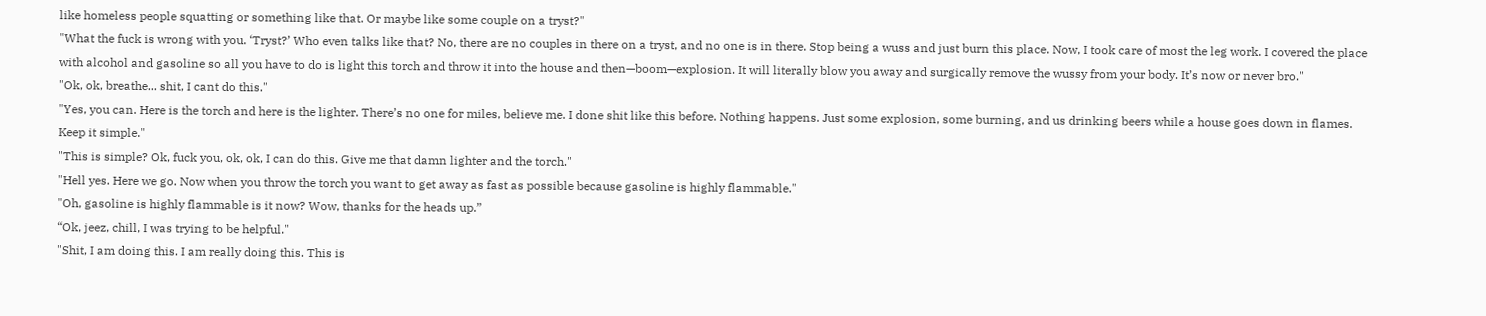like homeless people squatting or something like that. Or maybe like some couple on a tryst?"
"What the fuck is wrong with you. ‘Tryst?’ Who even talks like that? No, there are no couples in there on a tryst, and no one is in there. Stop being a wuss and just burn this place. Now, I took care of most the leg work. I covered the place with alcohol and gasoline so all you have to do is light this torch and throw it into the house and then—boom—explosion. It will literally blow you away and surgically remove the wussy from your body. It’s now or never bro."
"Ok, ok, breathe... shit, I cant do this."
"Yes, you can. Here is the torch and here is the lighter. There’s no one for miles, believe me. I done shit like this before. Nothing happens. Just some explosion, some burning, and us drinking beers while a house goes down in flames. Keep it simple."
"This is simple? Ok, fuck you, ok, ok, I can do this. Give me that damn lighter and the torch."
"Hell yes. Here we go. Now when you throw the torch you want to get away as fast as possible because gasoline is highly flammable."
"Oh, gasoline is highly flammable is it now? Wow, thanks for the heads up.”
“Ok, jeez, chill, I was trying to be helpful."
"Shit, I am doing this. I am really doing this. This is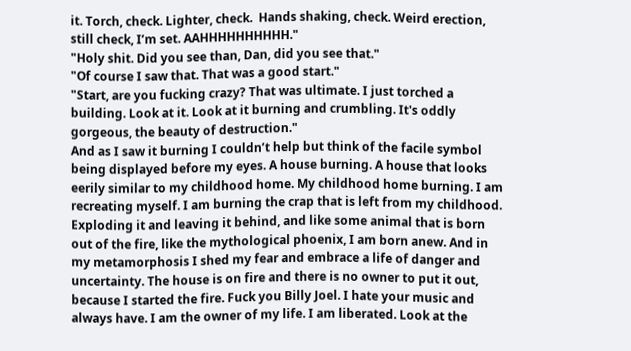it. Torch, check. Lighter, check.  Hands shaking, check. Weird erection, still check, I’m set. AAHHHHHHHHHH."
"Holy shit. Did you see than, Dan, did you see that."
"Of course I saw that. That was a good start."
"Start, are you fucking crazy? That was ultimate. I just torched a building. Look at it. Look at it burning and crumbling. It's oddly gorgeous, the beauty of destruction."
And as I saw it burning I couldn’t help but think of the facile symbol being displayed before my eyes. A house burning. A house that looks eerily similar to my childhood home. My childhood home burning. I am recreating myself. I am burning the crap that is left from my childhood. Exploding it and leaving it behind, and like some animal that is born out of the fire, like the mythological phoenix, I am born anew. And in my metamorphosis I shed my fear and embrace a life of danger and uncertainty. The house is on fire and there is no owner to put it out, because I started the fire. Fuck you Billy Joel. I hate your music and always have. I am the owner of my life. I am liberated. Look at the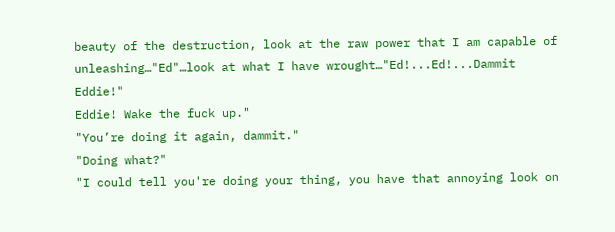beauty of the destruction, look at the raw power that I am capable of unleashing…"Ed"…look at what I have wrought…"Ed!...Ed!...Dammit Eddie!"
Eddie! Wake the fuck up."
"You’re doing it again, dammit."
"Doing what?"
"I could tell you're doing your thing, you have that annoying look on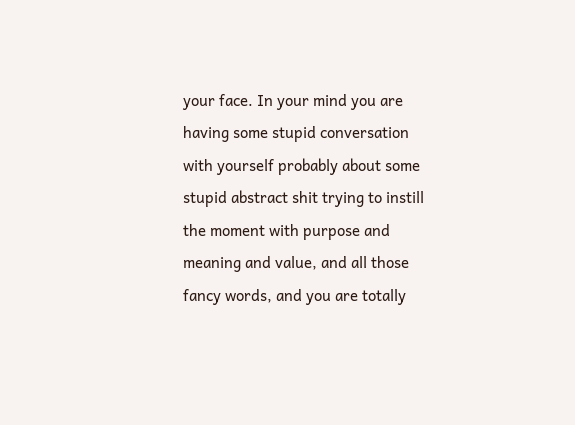your face. In your mind you are having some stupid conversation with yourself probably about some stupid abstract shit trying to instill the moment with purpose and meaning and value, and all those fancy words, and you are totally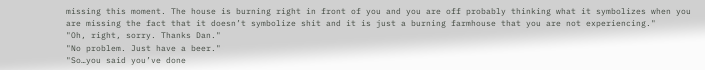missing this moment. The house is burning right in front of you and you are off probably thinking what it symbolizes when you are missing the fact that it doesn’t symbolize shit and it is just a burning farmhouse that you are not experiencing."
"Oh, right, sorry. Thanks Dan."
"No problem. Just have a beer."
"So…you said you’ve done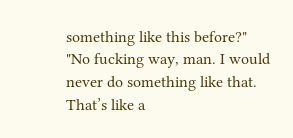something like this before?"
"No fucking way, man. I would never do something like that. That’s like a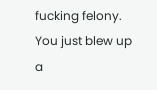fucking felony. You just blew up a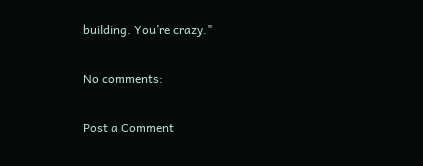building. You’re crazy."

No comments:

Post a Comment